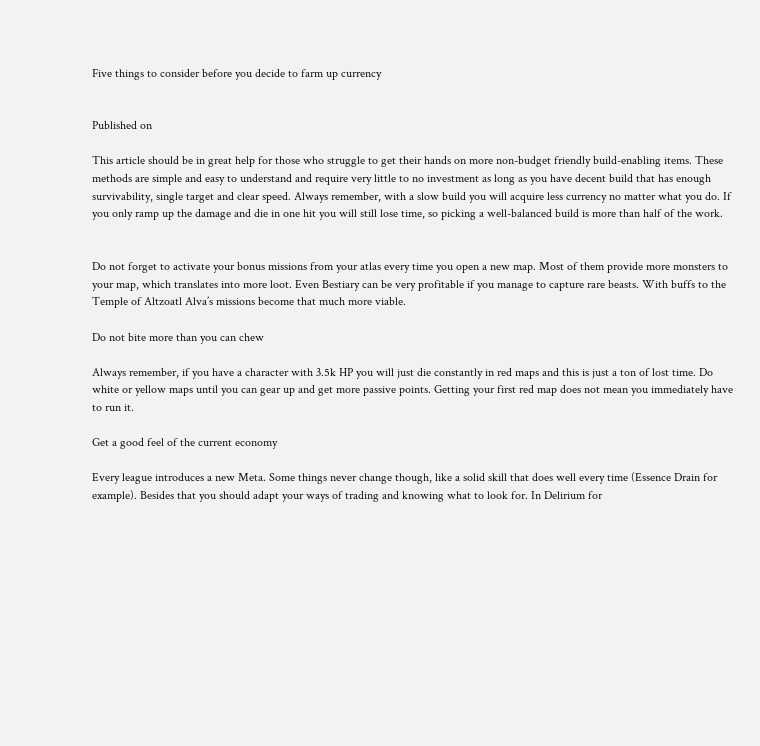Five things to consider before you decide to farm up currency


Published on

This article should be in great help for those who struggle to get their hands on more non-budget friendly build-enabling items. These methods are simple and easy to understand and require very little to no investment as long as you have decent build that has enough survivability, single target and clear speed. Always remember, with a slow build you will acquire less currency no matter what you do. If you only ramp up the damage and die in one hit you will still lose time, so picking a well-balanced build is more than half of the work.


Do not forget to activate your bonus missions from your atlas every time you open a new map. Most of them provide more monsters to your map, which translates into more loot. Even Bestiary can be very profitable if you manage to capture rare beasts. With buffs to the Temple of Altzoatl Alva’s missions become that much more viable.

Do not bite more than you can chew

Always remember, if you have a character with 3.5k HP you will just die constantly in red maps and this is just a ton of lost time. Do white or yellow maps until you can gear up and get more passive points. Getting your first red map does not mean you immediately have to run it.

Get a good feel of the current economy

Every league introduces a new Meta. Some things never change though, like a solid skill that does well every time (Essence Drain for example). Besides that you should adapt your ways of trading and knowing what to look for. In Delirium for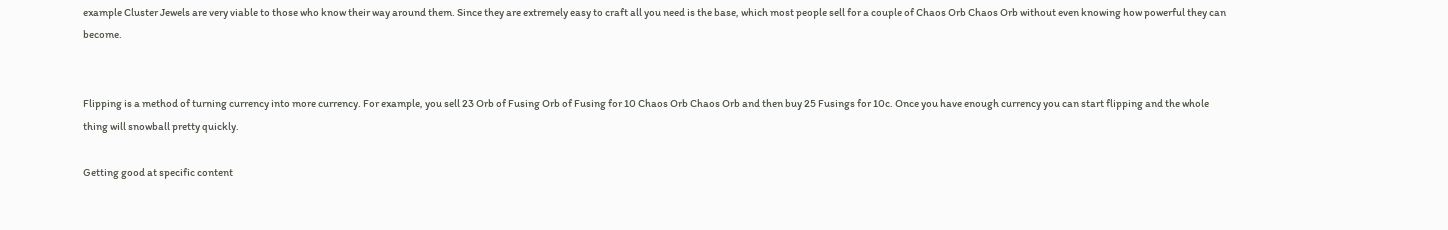example Cluster Jewels are very viable to those who know their way around them. Since they are extremely easy to craft all you need is the base, which most people sell for a couple of Chaos Orb Chaos Orb without even knowing how powerful they can become.


Flipping is a method of turning currency into more currency. For example, you sell 23 Orb of Fusing Orb of Fusing for 10 Chaos Orb Chaos Orb and then buy 25 Fusings for 10c. Once you have enough currency you can start flipping and the whole thing will snowball pretty quickly.

Getting good at specific content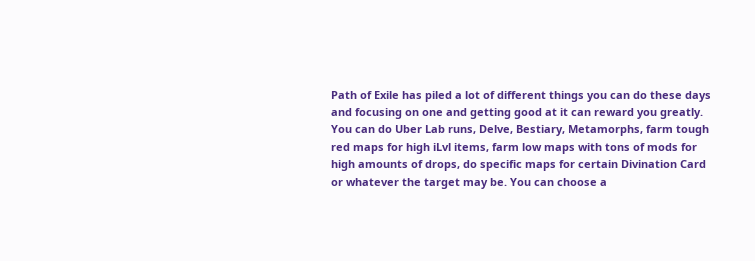Path of Exile has piled a lot of different things you can do these days and focusing on one and getting good at it can reward you greatly. You can do Uber Lab runs, Delve, Bestiary, Metamorphs, farm tough red maps for high iLvl items, farm low maps with tons of mods for high amounts of drops, do specific maps for certain Divination Card or whatever the target may be. You can choose a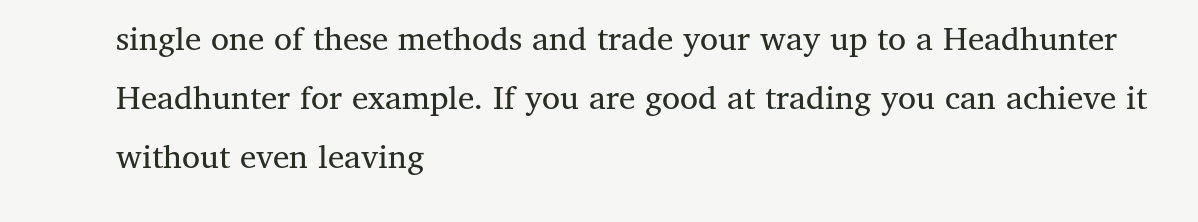single one of these methods and trade your way up to a Headhunter Headhunter for example. If you are good at trading you can achieve it without even leaving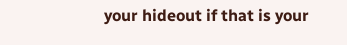your hideout if that is your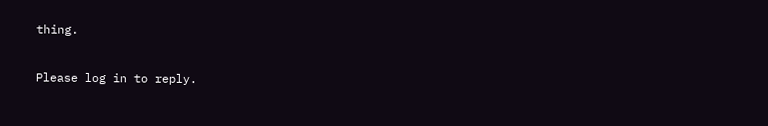thing.

Please log in to reply.